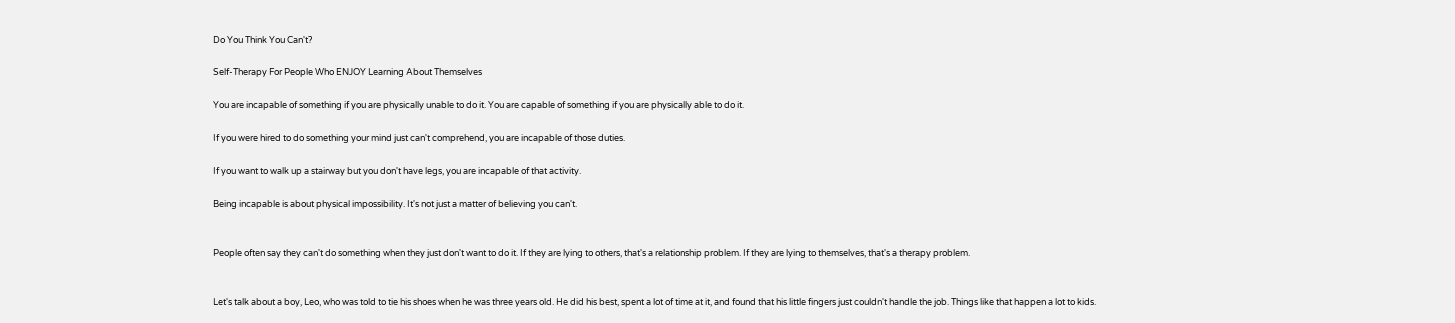Do You Think You Can't?

Self-Therapy For People Who ENJOY Learning About Themselves

You are incapable of something if you are physically unable to do it. You are capable of something if you are physically able to do it.

If you were hired to do something your mind just can't comprehend, you are incapable of those duties.

If you want to walk up a stairway but you don't have legs, you are incapable of that activity.

Being incapable is about physical impossibility. It's not just a matter of believing you can't.


People often say they can't do something when they just don't want to do it. If they are lying to others, that's a relationship problem. If they are lying to themselves, that's a therapy problem.


Let's talk about a boy, Leo, who was told to tie his shoes when he was three years old. He did his best, spent a lot of time at it, and found that his little fingers just couldn't handle the job. Things like that happen a lot to kids.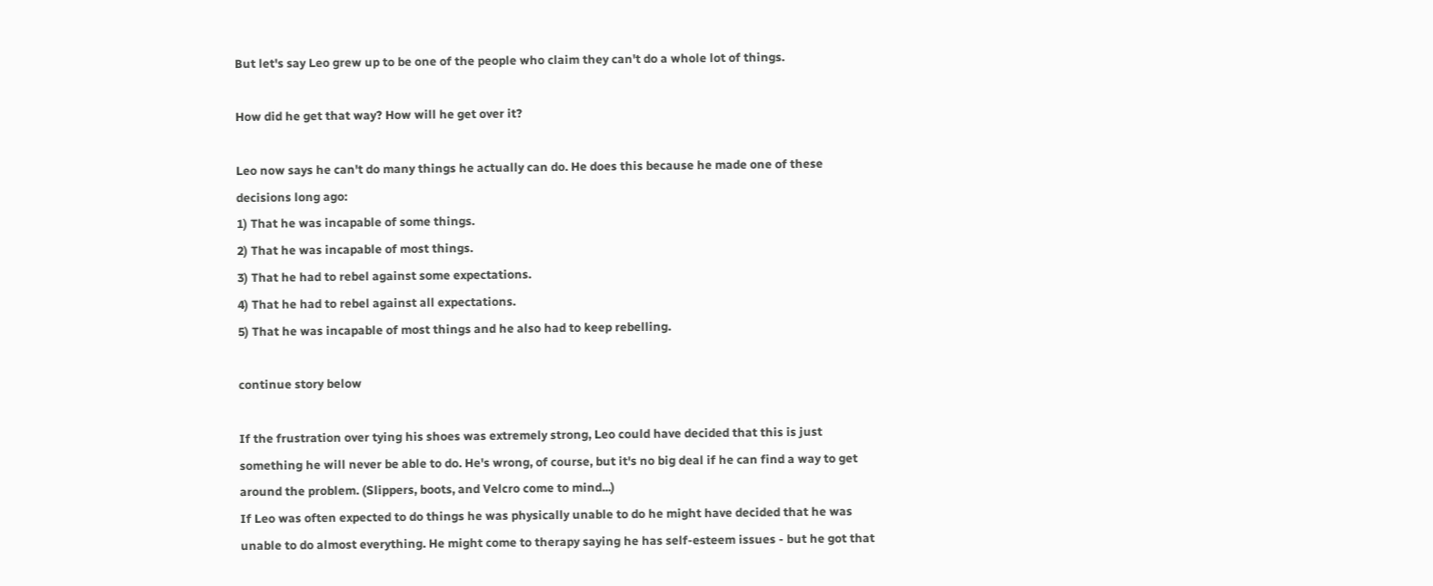But let's say Leo grew up to be one of the people who claim they can't do a whole lot of things.

How did he get that way? How will he get over it?

Leo now says he can't do many things he actually can do. He does this because he made one of these decisions long ago:
1) That he was incapable of some things.
2) That he was incapable of most things.
3) That he had to rebel against some expectations.
4) That he had to rebel against all expectations.
5) That he was incapable of most things and he also had to keep rebelling.

continue story below

If the frustration over tying his shoes was extremely strong, Leo could have decided that this is just something he will never be able to do. He's wrong, of course, but it's no big deal if he can find a way to get around the problem. (Slippers, boots, and Velcro come to mind...)
If Leo was often expected to do things he was physically unable to do he might have decided that he was unable to do almost everything. He might come to therapy saying he has self-esteem issues - but he got that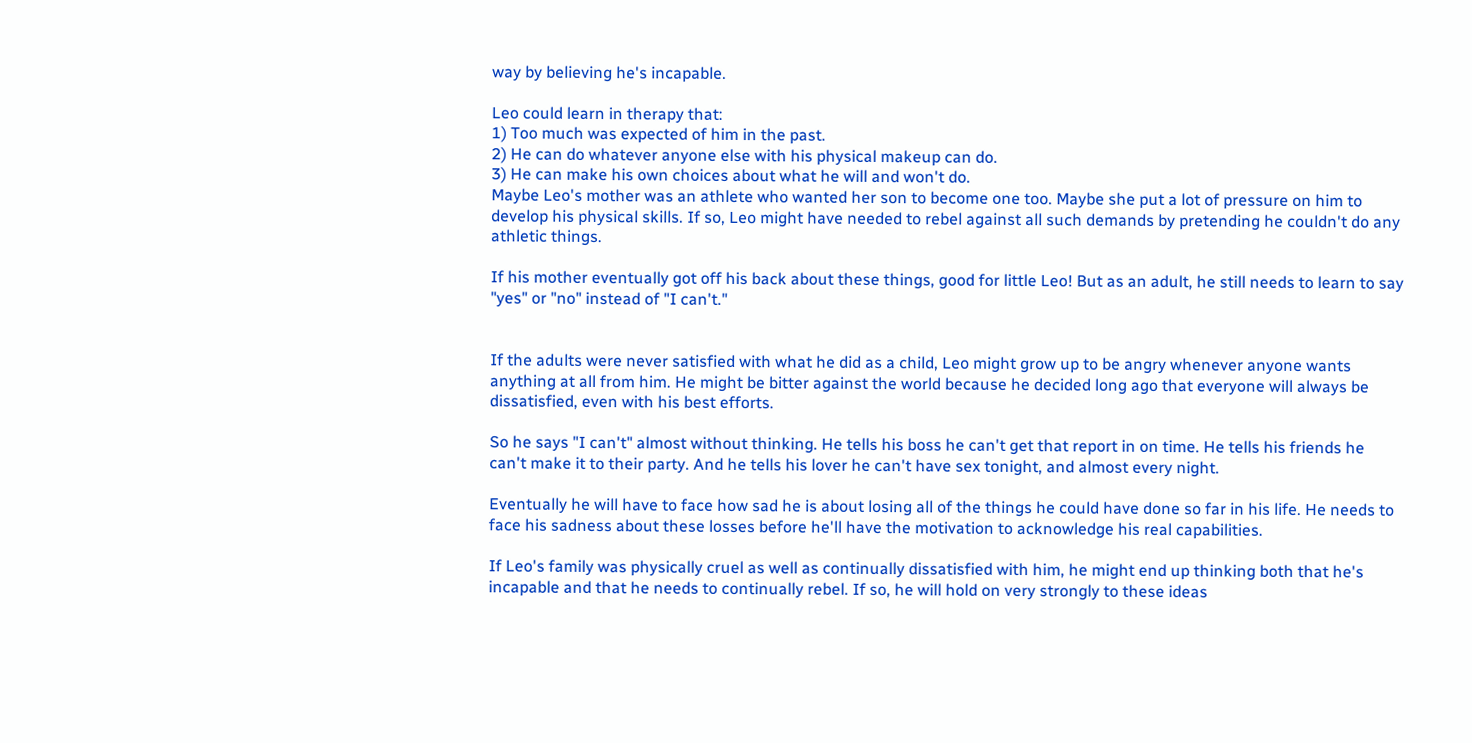way by believing he's incapable.

Leo could learn in therapy that:
1) Too much was expected of him in the past.
2) He can do whatever anyone else with his physical makeup can do.
3) He can make his own choices about what he will and won't do.
Maybe Leo's mother was an athlete who wanted her son to become one too. Maybe she put a lot of pressure on him to develop his physical skills. If so, Leo might have needed to rebel against all such demands by pretending he couldn't do any athletic things.

If his mother eventually got off his back about these things, good for little Leo! But as an adult, he still needs to learn to say "yes" or "no" instead of "I can't."


If the adults were never satisfied with what he did as a child, Leo might grow up to be angry whenever anyone wants anything at all from him. He might be bitter against the world because he decided long ago that everyone will always be dissatisfied, even with his best efforts.

So he says "I can't" almost without thinking. He tells his boss he can't get that report in on time. He tells his friends he can't make it to their party. And he tells his lover he can't have sex tonight, and almost every night.

Eventually he will have to face how sad he is about losing all of the things he could have done so far in his life. He needs to face his sadness about these losses before he'll have the motivation to acknowledge his real capabilities.

If Leo's family was physically cruel as well as continually dissatisfied with him, he might end up thinking both that he's incapable and that he needs to continually rebel. If so, he will hold on very strongly to these ideas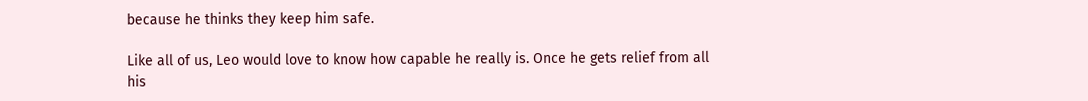because he thinks they keep him safe.

Like all of us, Leo would love to know how capable he really is. Once he gets relief from all his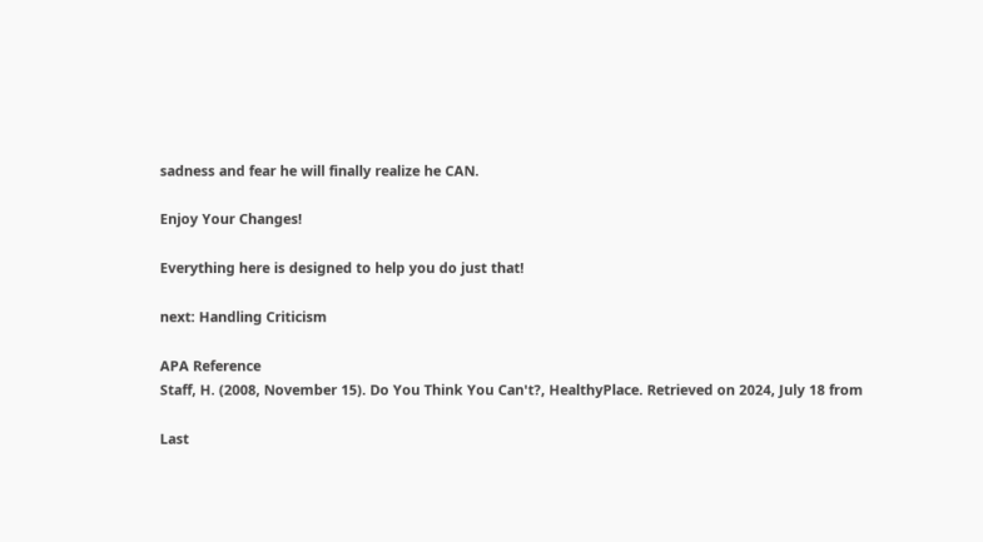sadness and fear he will finally realize he CAN.

Enjoy Your Changes!

Everything here is designed to help you do just that!

next: Handling Criticism

APA Reference
Staff, H. (2008, November 15). Do You Think You Can't?, HealthyPlace. Retrieved on 2024, July 18 from

Last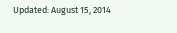Updated: August 15, 2014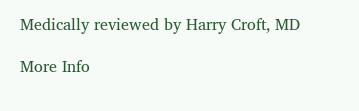Medically reviewed by Harry Croft, MD

More Info